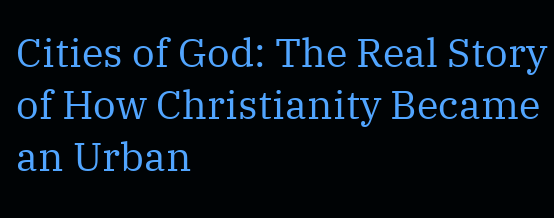Cities of God: The Real Story of How Christianity Became an Urban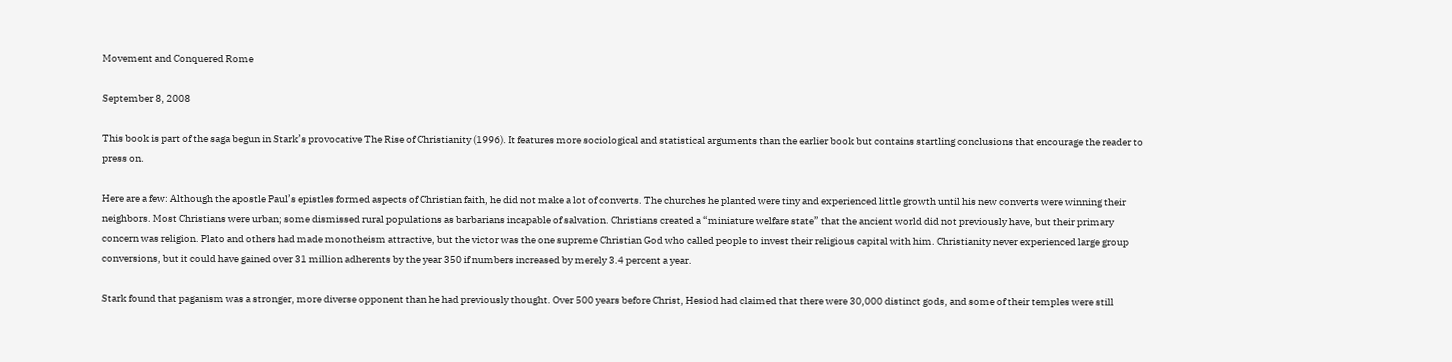Movement and Conquered Rome

September 8, 2008

This book is part of the saga begun in Stark’s provocative The Rise of Christianity (1996). It features more sociological and statistical arguments than the earlier book but contains startling conclusions that encourage the reader to press on.

Here are a few: Although the apostle Paul’s epistles formed aspects of Christian faith, he did not make a lot of converts. The churches he planted were tiny and experienced little growth until his new converts were winning their neighbors. Most Christians were urban; some dismissed rural populations as barbarians incapable of salvation. Christians created a “miniature welfare state” that the ancient world did not previously have, but their primary concern was religion. Plato and others had made monotheism attractive, but the victor was the one supreme Christian God who called people to invest their religious capital with him. Christianity never experienced large group conversions, but it could have gained over 31 million adherents by the year 350 if numbers increased by merely 3.4 percent a year.

Stark found that paganism was a stronger, more diverse opponent than he had previously thought. Over 500 years before Christ, Hesiod had claimed that there were 30,000 distinct gods, and some of their temples were still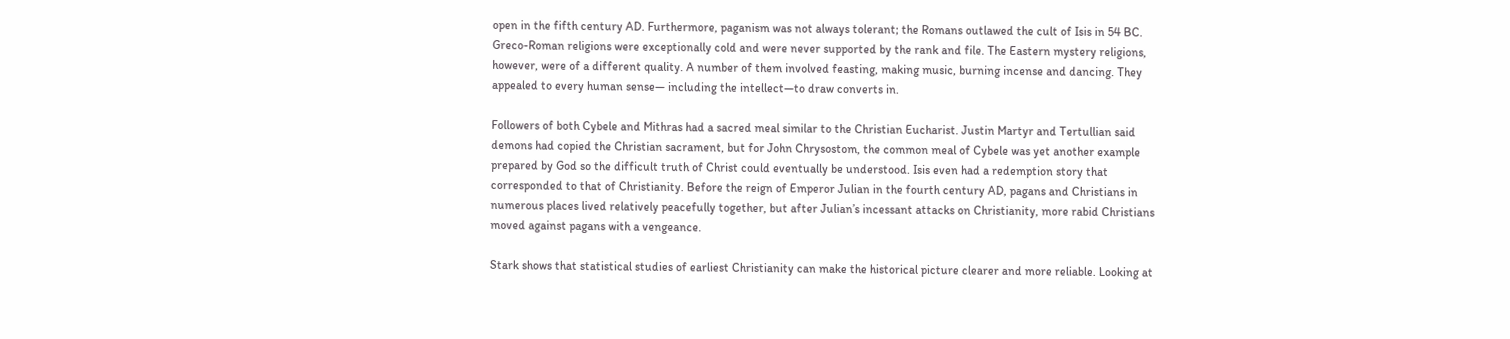open in the fifth century AD. Furthermore, paganism was not always tolerant; the Romans outlawed the cult of Isis in 54 BC. Greco-Roman religions were exceptionally cold and were never supported by the rank and file. The Eastern mystery religions, however, were of a different quality. A number of them involved feasting, making music, burning incense and dancing. They appealed to every human sense— including the intellect—to draw converts in.

Followers of both Cybele and Mithras had a sacred meal similar to the Christian Eucharist. Justin Martyr and Tertullian said demons had copied the Christian sacrament, but for John Chrysostom, the common meal of Cybele was yet another example prepared by God so the difficult truth of Christ could eventually be understood. Isis even had a redemption story that corresponded to that of Christianity. Before the reign of Emperor Julian in the fourth century AD, pagans and Christians in numerous places lived relatively peacefully together, but after Julian’s incessant attacks on Christianity, more rabid Christians moved against pagans with a vengeance.

Stark shows that statistical studies of earliest Christianity can make the historical picture clearer and more reliable. Looking at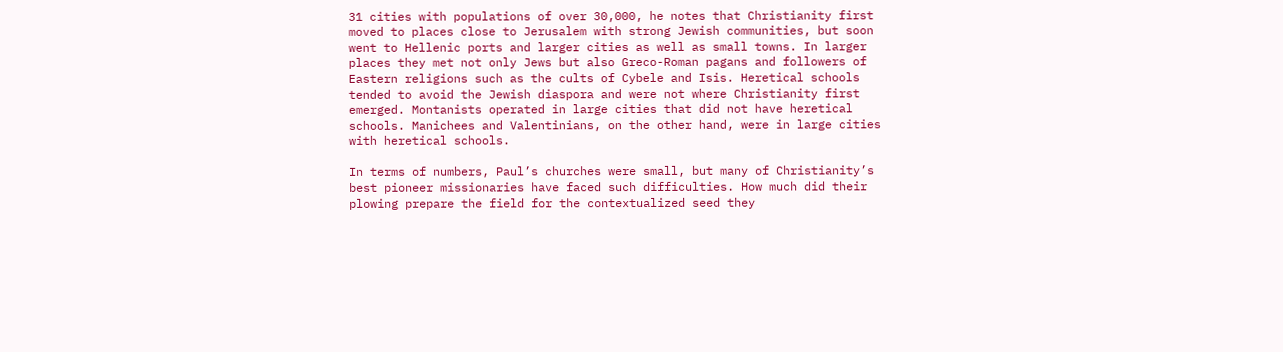31 cities with populations of over 30,000, he notes that Christianity first moved to places close to Jerusalem with strong Jewish communities, but soon went to Hellenic ports and larger cities as well as small towns. In larger places they met not only Jews but also Greco-Roman pagans and followers of Eastern religions such as the cults of Cybele and Isis. Heretical schools tended to avoid the Jewish diaspora and were not where Christianity first emerged. Montanists operated in large cities that did not have heretical schools. Manichees and Valentinians, on the other hand, were in large cities with heretical schools.

In terms of numbers, Paul’s churches were small, but many of Christianity’s best pioneer missionaries have faced such difficulties. How much did their plowing prepare the field for the contextualized seed they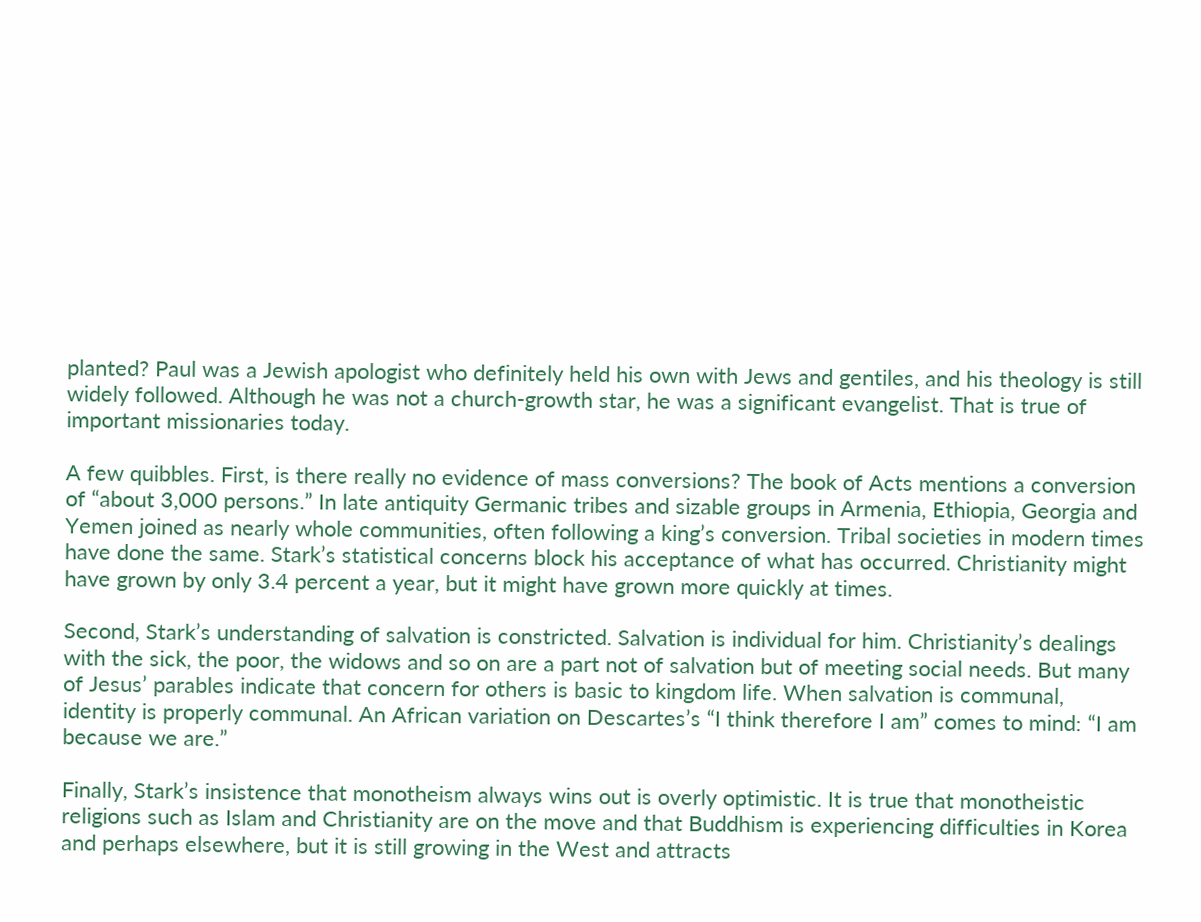planted? Paul was a Jewish apologist who definitely held his own with Jews and gentiles, and his theology is still widely followed. Although he was not a church-growth star, he was a significant evangelist. That is true of important missionaries today.

A few quibbles. First, is there really no evidence of mass conversions? The book of Acts mentions a conversion of “about 3,000 persons.” In late antiquity Germanic tribes and sizable groups in Armenia, Ethiopia, Georgia and Yemen joined as nearly whole communities, often following a king’s conversion. Tribal societies in modern times have done the same. Stark’s statistical concerns block his acceptance of what has occurred. Christianity might have grown by only 3.4 percent a year, but it might have grown more quickly at times.

Second, Stark’s understanding of salvation is constricted. Salvation is individual for him. Christianity’s dealings with the sick, the poor, the widows and so on are a part not of salvation but of meeting social needs. But many of Jesus’ parables indicate that concern for others is basic to kingdom life. When salvation is communal, identity is properly communal. An African variation on Descartes’s “I think therefore I am” comes to mind: “I am because we are.”

Finally, Stark’s insistence that monotheism always wins out is overly optimistic. It is true that monotheistic religions such as Islam and Christianity are on the move and that Buddhism is experiencing difficulties in Korea and perhaps elsewhere, but it is still growing in the West and attracts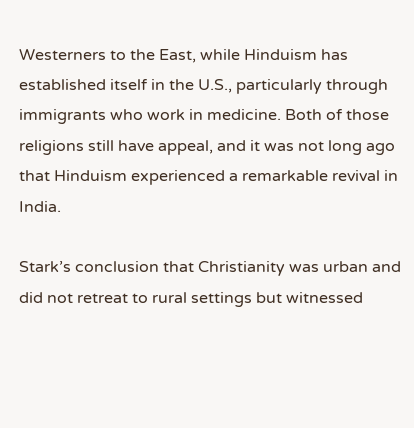Westerners to the East, while Hinduism has established itself in the U.S., particularly through immigrants who work in medicine. Both of those religions still have appeal, and it was not long ago that Hinduism experienced a remarkable revival in India.

Stark’s conclusion that Christianity was urban and did not retreat to rural settings but witnessed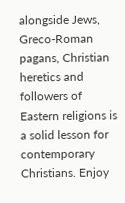alongside Jews, Greco-Roman pagans, Christian heretics and followers of Eastern religions is a solid lesson for contemporary Christians. Enjoy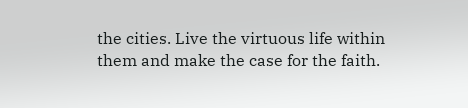the cities. Live the virtuous life within them and make the case for the faith.